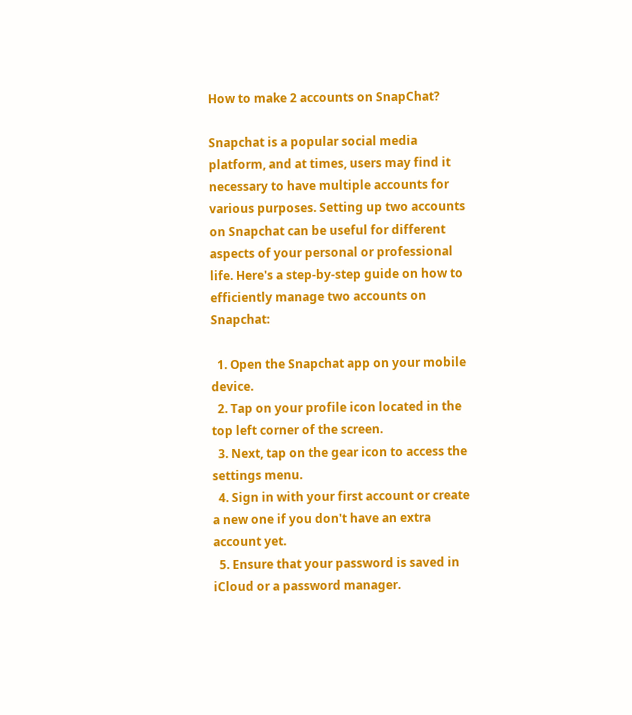How to make 2 accounts on SnapChat?

Snapchat is a popular social media platform, and at times, users may find it necessary to have multiple accounts for various purposes. Setting up two accounts on Snapchat can be useful for different aspects of your personal or professional life. Here's a step-by-step guide on how to efficiently manage two accounts on Snapchat:

  1. Open the Snapchat app on your mobile device.
  2. Tap on your profile icon located in the top left corner of the screen.
  3. Next, tap on the gear icon to access the settings menu.
  4. Sign in with your first account or create a new one if you don't have an extra account yet.
  5. Ensure that your password is saved in iCloud or a password manager.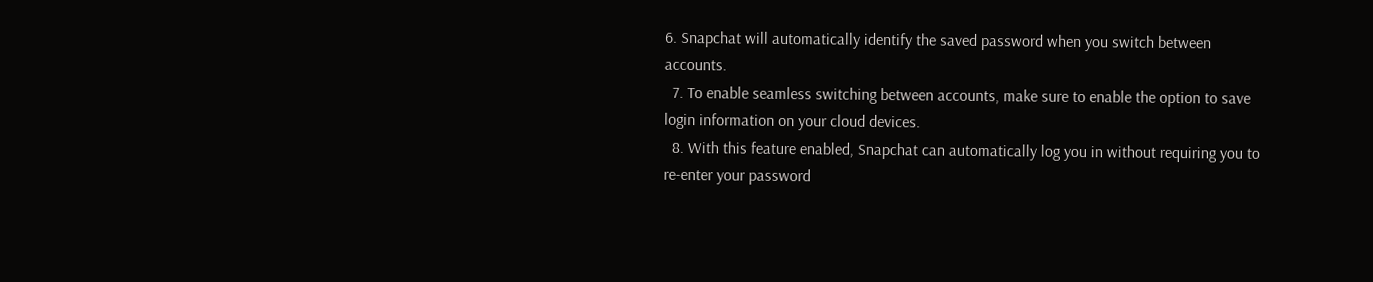6. Snapchat will automatically identify the saved password when you switch between accounts.
  7. To enable seamless switching between accounts, make sure to enable the option to save login information on your cloud devices.
  8. With this feature enabled, Snapchat can automatically log you in without requiring you to re-enter your password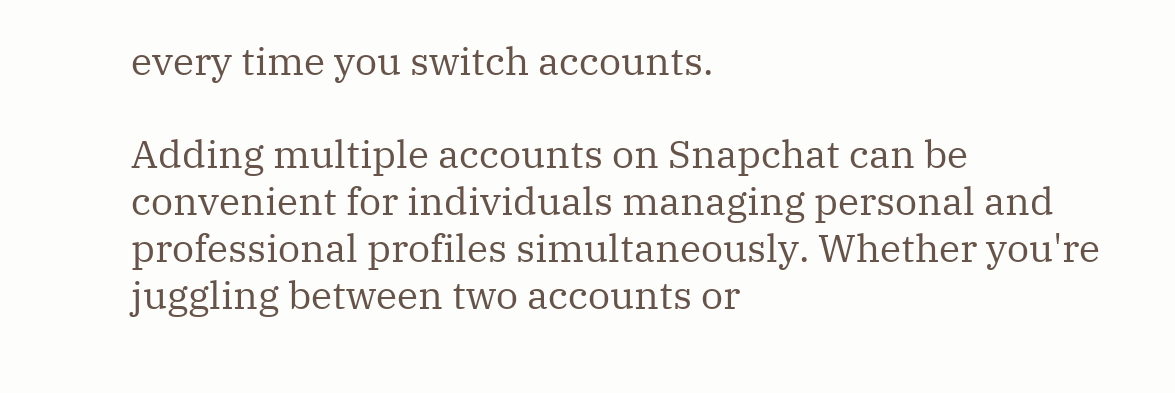every time you switch accounts.

Adding multiple accounts on Snapchat can be convenient for individuals managing personal and professional profiles simultaneously. Whether you're juggling between two accounts or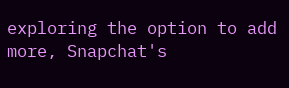exploring the option to add more, Snapchat's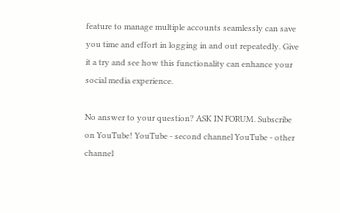feature to manage multiple accounts seamlessly can save you time and effort in logging in and out repeatedly. Give it a try and see how this functionality can enhance your social media experience.

No answer to your question? ASK IN FORUM. Subscribe on YouTube! YouTube - second channel YouTube - other channel